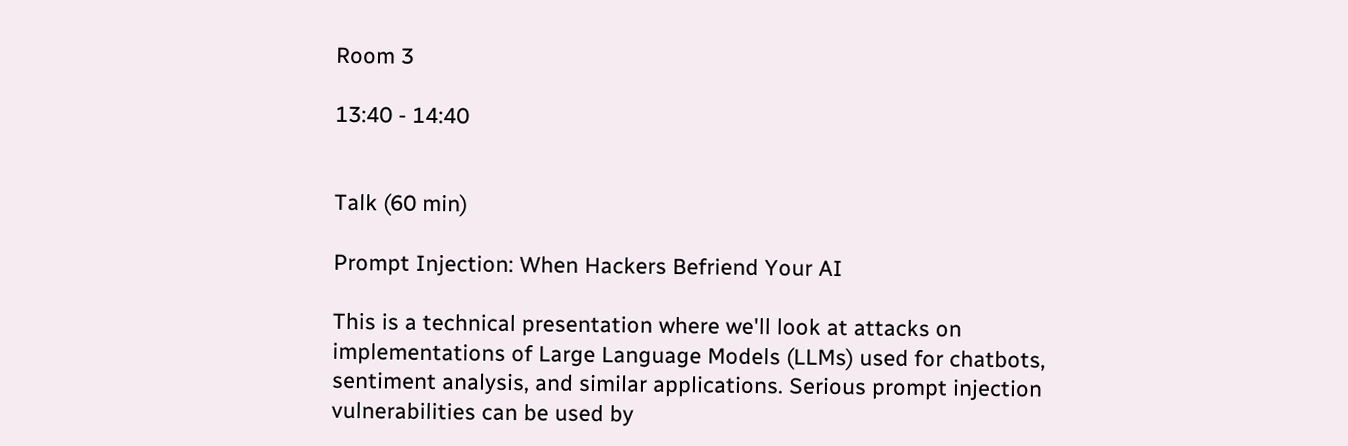Room 3

13:40 - 14:40


Talk (60 min)

Prompt Injection: When Hackers Befriend Your AI

This is a technical presentation where we'll look at attacks on implementations of Large Language Models (LLMs) used for chatbots, sentiment analysis, and similar applications. Serious prompt injection vulnerabilities can be used by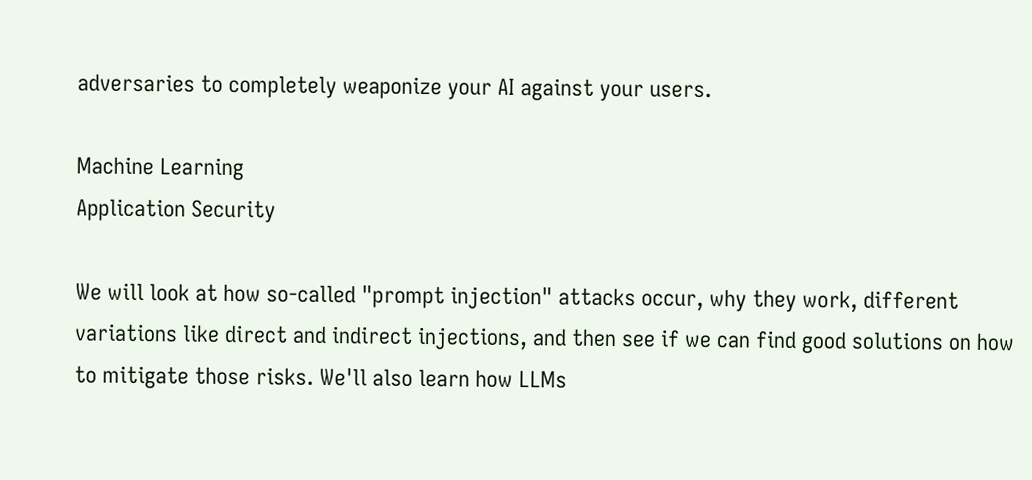adversaries to completely weaponize your AI against your users.

Machine Learning
Application Security

We will look at how so-called "prompt injection" attacks occur, why they work, different variations like direct and indirect injections, and then see if we can find good solutions on how to mitigate those risks. We'll also learn how LLMs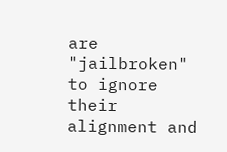are "jailbroken" to ignore their alignment and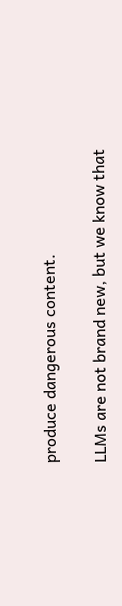produce dangerous content.

LLMs are not brand new, but we know that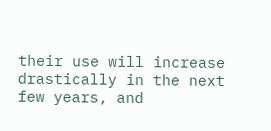their use will increase drastically in the next few years, and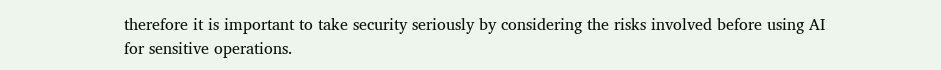therefore it is important to take security seriously by considering the risks involved before using AI for sensitive operations.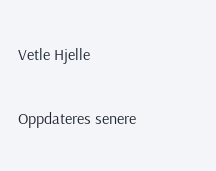Vetle Hjelle

Oppdateres senere